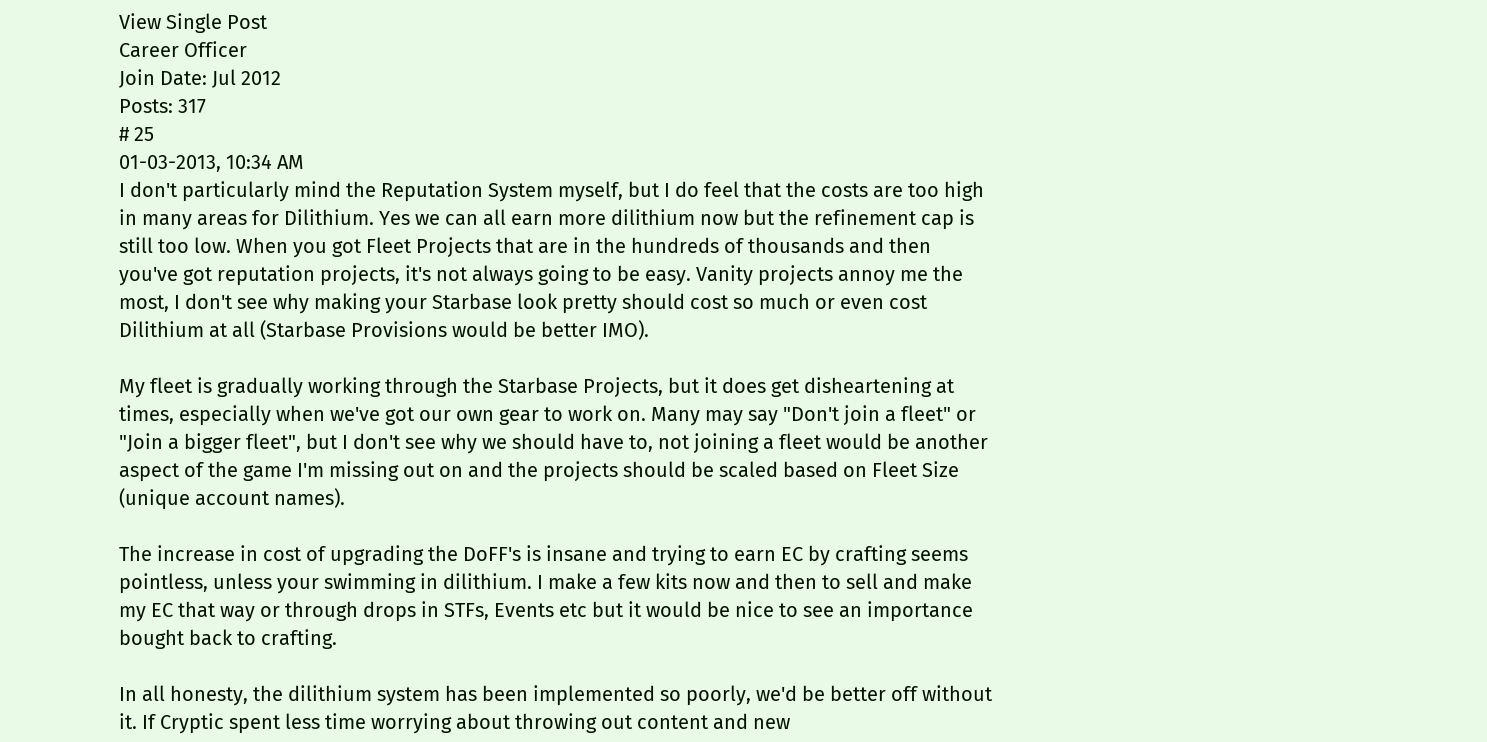View Single Post
Career Officer
Join Date: Jul 2012
Posts: 317
# 25
01-03-2013, 10:34 AM
I don't particularly mind the Reputation System myself, but I do feel that the costs are too high in many areas for Dilithium. Yes we can all earn more dilithium now but the refinement cap is still too low. When you got Fleet Projects that are in the hundreds of thousands and then you've got reputation projects, it's not always going to be easy. Vanity projects annoy me the most, I don't see why making your Starbase look pretty should cost so much or even cost Dilithium at all (Starbase Provisions would be better IMO).

My fleet is gradually working through the Starbase Projects, but it does get disheartening at times, especially when we've got our own gear to work on. Many may say "Don't join a fleet" or "Join a bigger fleet", but I don't see why we should have to, not joining a fleet would be another aspect of the game I'm missing out on and the projects should be scaled based on Fleet Size (unique account names).

The increase in cost of upgrading the DoFF's is insane and trying to earn EC by crafting seems pointless, unless your swimming in dilithium. I make a few kits now and then to sell and make my EC that way or through drops in STFs, Events etc but it would be nice to see an importance bought back to crafting.

In all honesty, the dilithium system has been implemented so poorly, we'd be better off without it. If Cryptic spent less time worrying about throwing out content and new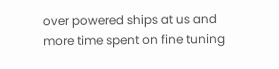over powered ships at us and more time spent on fine tuning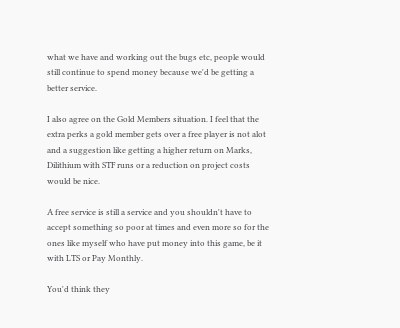what we have and working out the bugs etc, people would still continue to spend money because we'd be getting a better service.

I also agree on the Gold Members situation. I feel that the extra perks a gold member gets over a free player is not alot and a suggestion like getting a higher return on Marks, Dilithium with STF runs or a reduction on project costs would be nice.

A free service is still a service and you shouldn't have to accept something so poor at times and even more so for the ones like myself who have put money into this game, be it with LTS or Pay Monthly.

You'd think they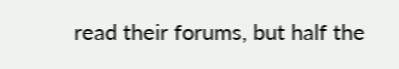read their forums, but half the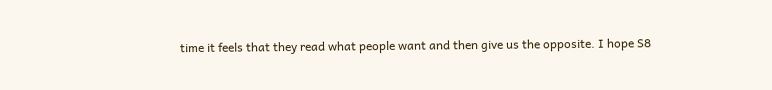time it feels that they read what people want and then give us the opposite. I hope S8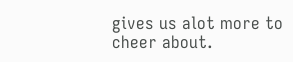gives us alot more to cheer about.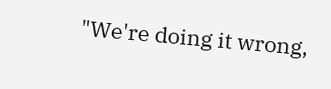"We're doing it wrong,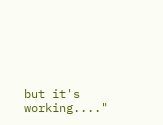but it's working...."